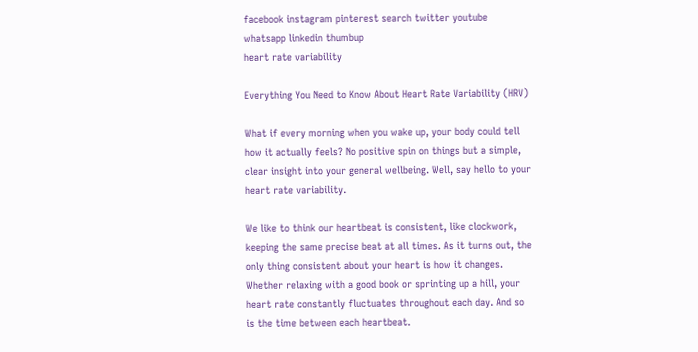facebook instagram pinterest search twitter youtube whatsapp linkedin thumbup
heart rate variability

Everything You Need to Know About Heart Rate Variability (HRV)

What if every morning when you wake up, your body could tell how it actually feels? No positive spin on things but a simple, clear insight into your general wellbeing. Well, say hello to your heart rate variability.

We like to think our heartbeat is consistent, like clockwork, keeping the same precise beat at all times. As it turns out, the only thing consistent about your heart is how it changes. Whether relaxing with a good book or sprinting up a hill, your heart rate constantly fluctuates throughout each day. And so is the time between each heartbeat.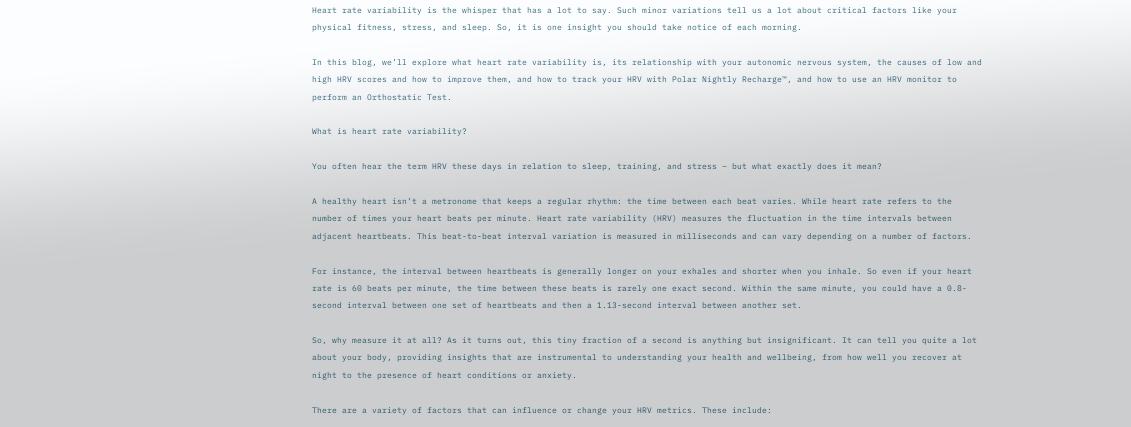Heart rate variability is the whisper that has a lot to say. Such minor variations tell us a lot about critical factors like your physical fitness, stress, and sleep. So, it is one insight you should take notice of each morning.

In this blog, we’ll explore what heart rate variability is, its relationship with your autonomic nervous system, the causes of low and high HRV scores and how to improve them, and how to track your HRV with Polar Nightly Recharge™, and how to use an HRV monitor to perform an Orthostatic Test.

What is heart rate variability?

You often hear the term HRV these days in relation to sleep, training, and stress – but what exactly does it mean?

A healthy heart isn’t a metronome that keeps a regular rhythm: the time between each beat varies. While heart rate refers to the number of times your heart beats per minute. Heart rate variability (HRV) measures the fluctuation in the time intervals between adjacent heartbeats. This beat-to-beat interval variation is measured in milliseconds and can vary depending on a number of factors.

For instance, the interval between heartbeats is generally longer on your exhales and shorter when you inhale. So even if your heart rate is 60 beats per minute, the time between these beats is rarely one exact second. Within the same minute, you could have a 0.8-second interval between one set of heartbeats and then a 1.13-second interval between another set.

So, why measure it at all? As it turns out, this tiny fraction of a second is anything but insignificant. It can tell you quite a lot about your body, providing insights that are instrumental to understanding your health and wellbeing, from how well you recover at night to the presence of heart conditions or anxiety.

There are a variety of factors that can influence or change your HRV metrics. These include: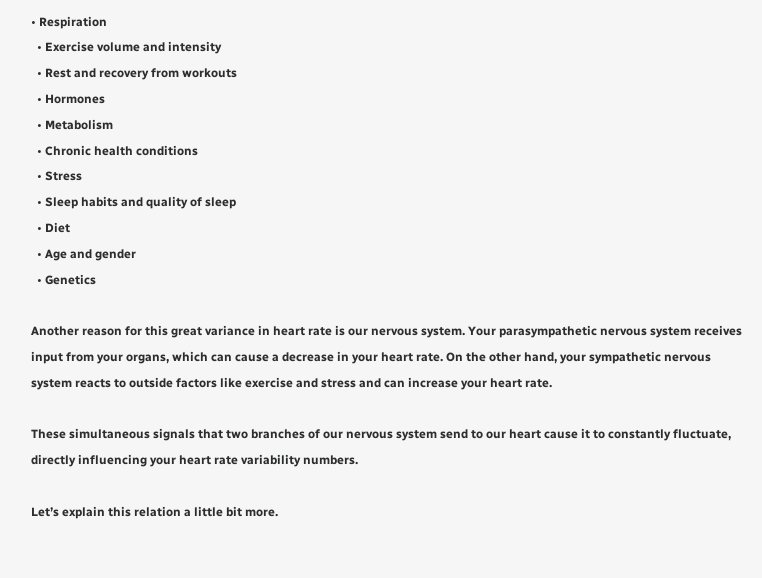• Respiration
  • Exercise volume and intensity
  • Rest and recovery from workouts
  • Hormones
  • Metabolism
  • Chronic health conditions
  • Stress
  • Sleep habits and quality of sleep
  • Diet
  • Age and gender
  • Genetics

Another reason for this great variance in heart rate is our nervous system. Your parasympathetic nervous system receives input from your organs, which can cause a decrease in your heart rate. On the other hand, your sympathetic nervous system reacts to outside factors like exercise and stress and can increase your heart rate.

These simultaneous signals that two branches of our nervous system send to our heart cause it to constantly fluctuate, directly influencing your heart rate variability numbers.

Let’s explain this relation a little bit more.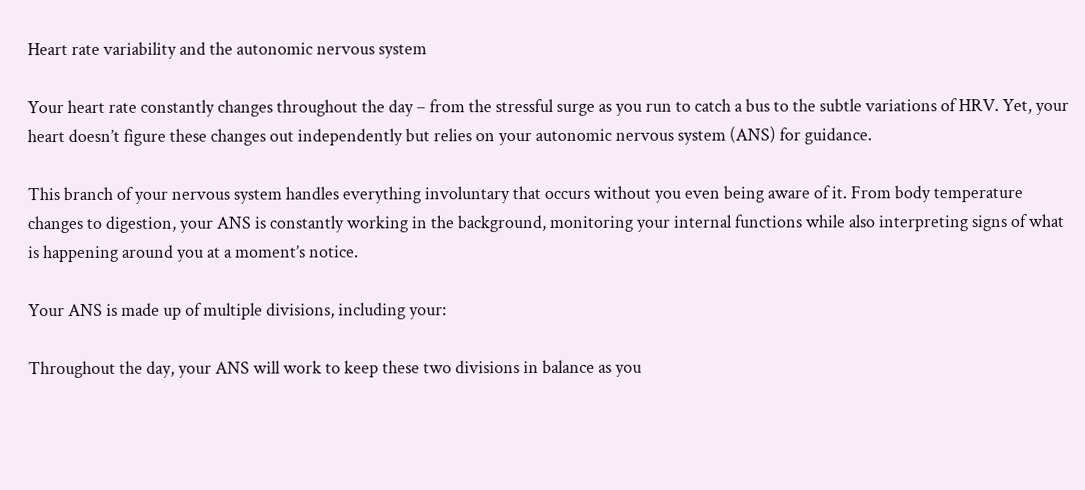Heart rate variability and the autonomic nervous system

Your heart rate constantly changes throughout the day – from the stressful surge as you run to catch a bus to the subtle variations of HRV. Yet, your heart doesn’t figure these changes out independently but relies on your autonomic nervous system (ANS) for guidance.

This branch of your nervous system handles everything involuntary that occurs without you even being aware of it. From body temperature changes to digestion, your ANS is constantly working in the background, monitoring your internal functions while also interpreting signs of what is happening around you at a moment’s notice.

Your ANS is made up of multiple divisions, including your:

Throughout the day, your ANS will work to keep these two divisions in balance as you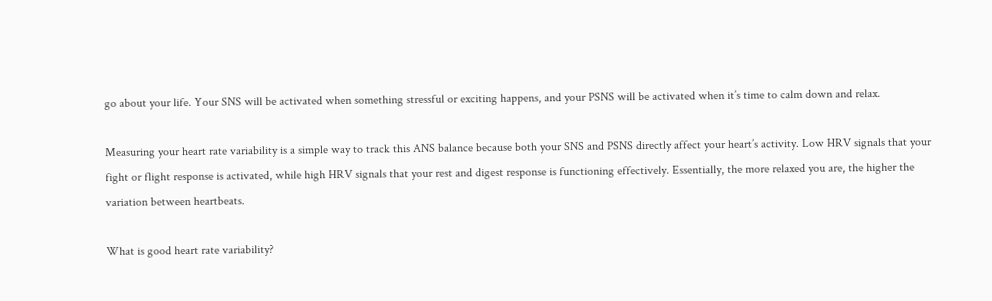go about your life. Your SNS will be activated when something stressful or exciting happens, and your PSNS will be activated when it’s time to calm down and relax.

Measuring your heart rate variability is a simple way to track this ANS balance because both your SNS and PSNS directly affect your heart’s activity. Low HRV signals that your fight or flight response is activated, while high HRV signals that your rest and digest response is functioning effectively. Essentially, the more relaxed you are, the higher the variation between heartbeats.

What is good heart rate variability?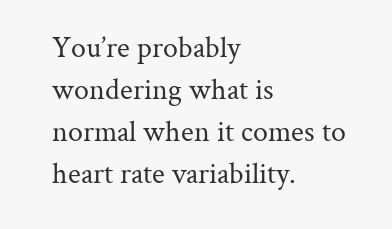You’re probably wondering what is normal when it comes to heart rate variability.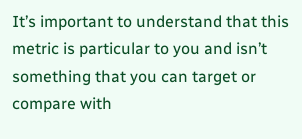It’s important to understand that this metric is particular to you and isn’t something that you can target or compare with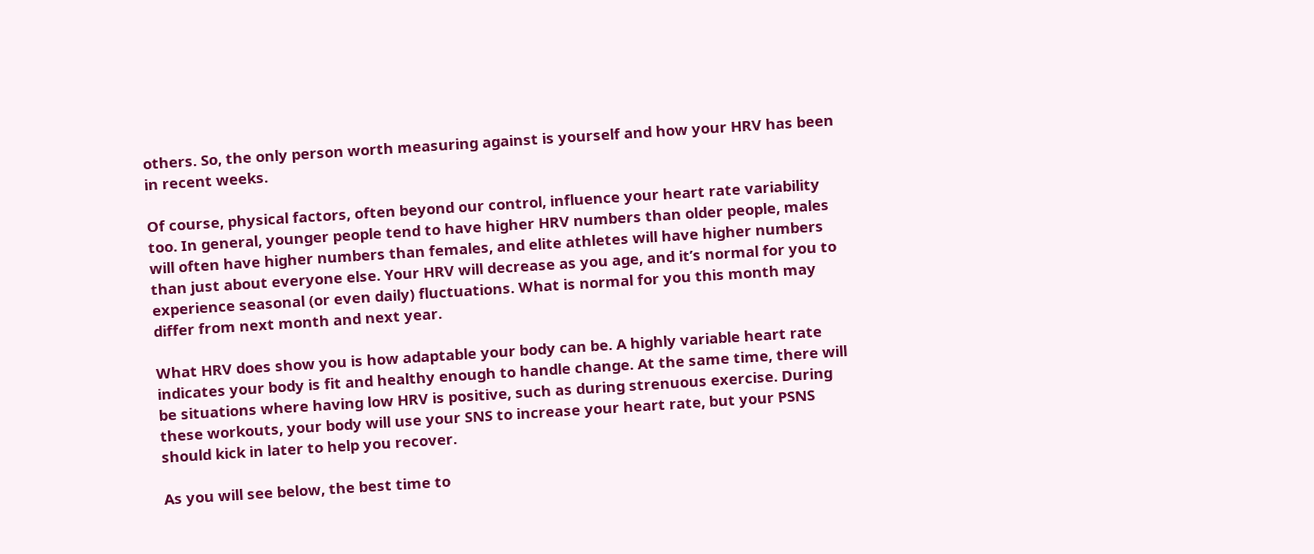others. So, the only person worth measuring against is yourself and how your HRV has been in recent weeks.

Of course, physical factors, often beyond our control, influence your heart rate variability too. In general, younger people tend to have higher HRV numbers than older people, males will often have higher numbers than females, and elite athletes will have higher numbers than just about everyone else. Your HRV will decrease as you age, and it’s normal for you to experience seasonal (or even daily) fluctuations. What is normal for you this month may differ from next month and next year.

What HRV does show you is how adaptable your body can be. A highly variable heart rate indicates your body is fit and healthy enough to handle change. At the same time, there will be situations where having low HRV is positive, such as during strenuous exercise. During these workouts, your body will use your SNS to increase your heart rate, but your PSNS should kick in later to help you recover.

As you will see below, the best time to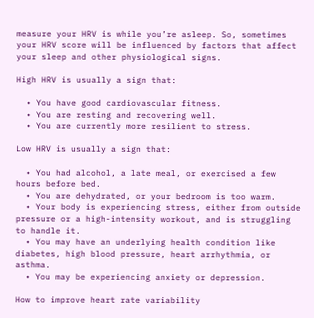measure your HRV is while you’re asleep. So, sometimes your HRV score will be influenced by factors that affect your sleep and other physiological signs.

High HRV is usually a sign that:

  • You have good cardiovascular fitness.
  • You are resting and recovering well.
  • You are currently more resilient to stress.

Low HRV is usually a sign that:

  • You had alcohol, a late meal, or exercised a few hours before bed.
  • You are dehydrated, or your bedroom is too warm.
  • Your body is experiencing stress, either from outside pressure or a high-intensity workout, and is struggling to handle it.
  • You may have an underlying health condition like diabetes, high blood pressure, heart arrhythmia, or asthma.
  • You may be experiencing anxiety or depression.

How to improve heart rate variability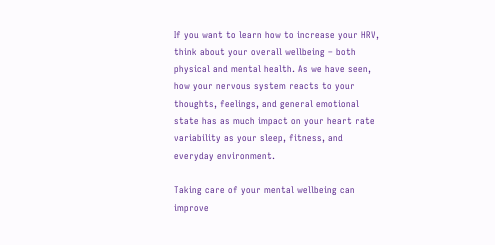If you want to learn how to increase your HRV, think about your overall wellbeing – both physical and mental health. As we have seen, how your nervous system reacts to your thoughts, feelings, and general emotional state has as much impact on your heart rate variability as your sleep, fitness, and everyday environment.

Taking care of your mental wellbeing can improve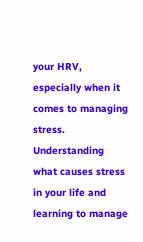your HRV, especially when it comes to managing stress. Understanding what causes stress in your life and learning to manage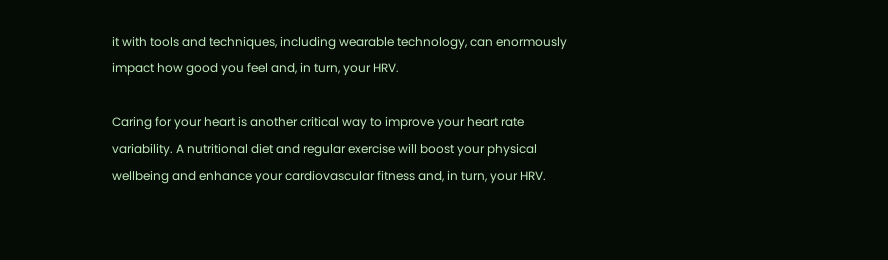it with tools and techniques, including wearable technology, can enormously impact how good you feel and, in turn, your HRV.

Caring for your heart is another critical way to improve your heart rate variability. A nutritional diet and regular exercise will boost your physical wellbeing and enhance your cardiovascular fitness and, in turn, your HRV.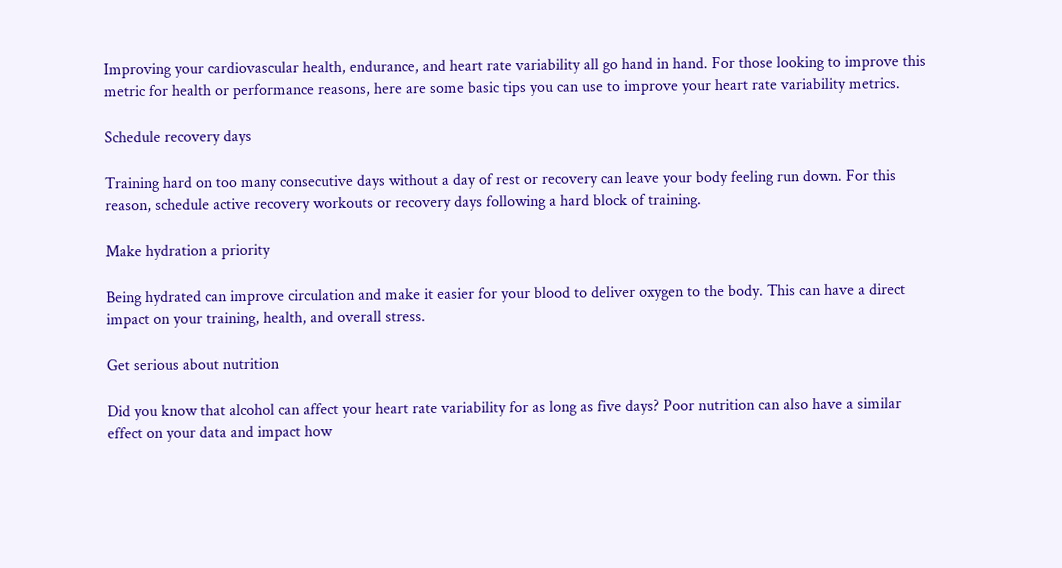Improving your cardiovascular health, endurance, and heart rate variability all go hand in hand. For those looking to improve this metric for health or performance reasons, here are some basic tips you can use to improve your heart rate variability metrics.

Schedule recovery days

Training hard on too many consecutive days without a day of rest or recovery can leave your body feeling run down. For this reason, schedule active recovery workouts or recovery days following a hard block of training.

Make hydration a priority

Being hydrated can improve circulation and make it easier for your blood to deliver oxygen to the body. This can have a direct impact on your training, health, and overall stress.

Get serious about nutrition

Did you know that alcohol can affect your heart rate variability for as long as five days? Poor nutrition can also have a similar effect on your data and impact how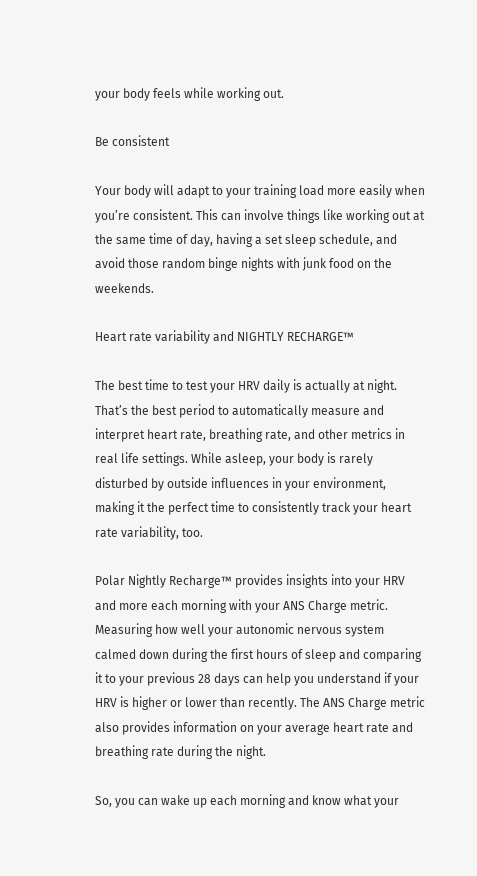your body feels while working out.

Be consistent

Your body will adapt to your training load more easily when you’re consistent. This can involve things like working out at the same time of day, having a set sleep schedule, and avoid those random binge nights with junk food on the weekends.

Heart rate variability and NIGHTLY RECHARGE™

The best time to test your HRV daily is actually at night. That’s the best period to automatically measure and interpret heart rate, breathing rate, and other metrics in real life settings. While asleep, your body is rarely disturbed by outside influences in your environment, making it the perfect time to consistently track your heart rate variability, too.

Polar Nightly Recharge™ provides insights into your HRV and more each morning with your ANS Charge metric. Measuring how well your autonomic nervous system calmed down during the first hours of sleep and comparing it to your previous 28 days can help you understand if your HRV is higher or lower than recently. The ANS Charge metric also provides information on your average heart rate and breathing rate during the night.

So, you can wake up each morning and know what your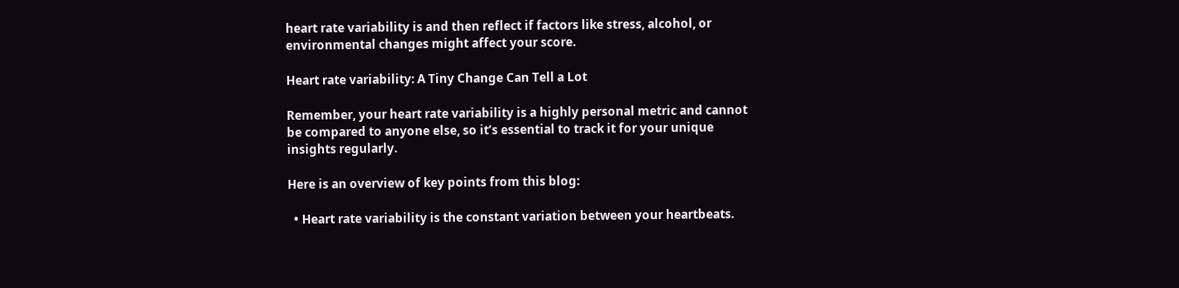heart rate variability is and then reflect if factors like stress, alcohol, or environmental changes might affect your score.

Heart rate variability: A Tiny Change Can Tell a Lot

Remember, your heart rate variability is a highly personal metric and cannot be compared to anyone else, so it’s essential to track it for your unique insights regularly.

Here is an overview of key points from this blog:

  • Heart rate variability is the constant variation between your heartbeats.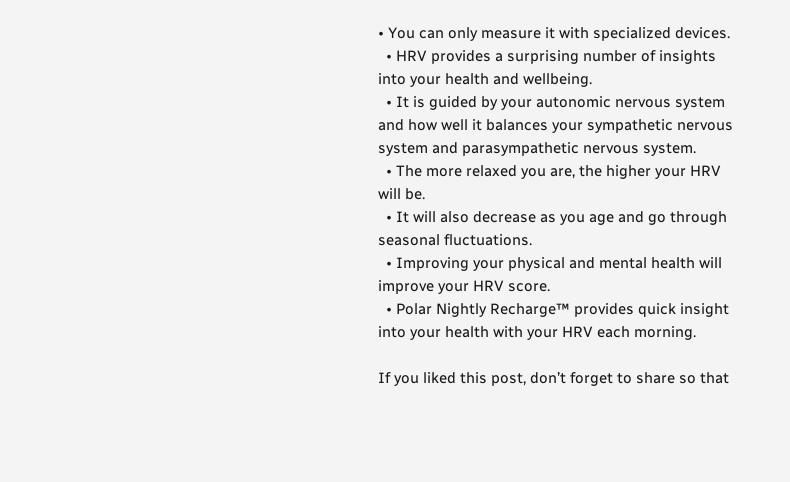• You can only measure it with specialized devices.
  • HRV provides a surprising number of insights into your health and wellbeing.
  • It is guided by your autonomic nervous system and how well it balances your sympathetic nervous system and parasympathetic nervous system.
  • The more relaxed you are, the higher your HRV will be.
  • It will also decrease as you age and go through seasonal fluctuations.
  • Improving your physical and mental health will improve your HRV score.
  • Polar Nightly Recharge™ provides quick insight into your health with your HRV each morning.

If you liked this post, don’t forget to share so that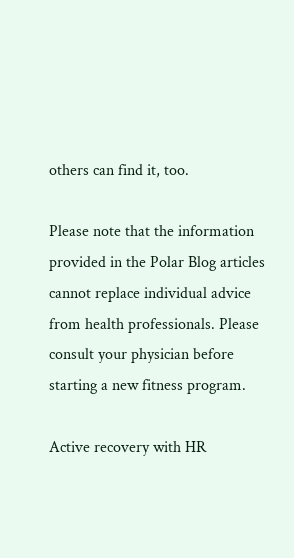others can find it, too.

Please note that the information provided in the Polar Blog articles cannot replace individual advice from health professionals. Please consult your physician before starting a new fitness program.

Active recovery with HR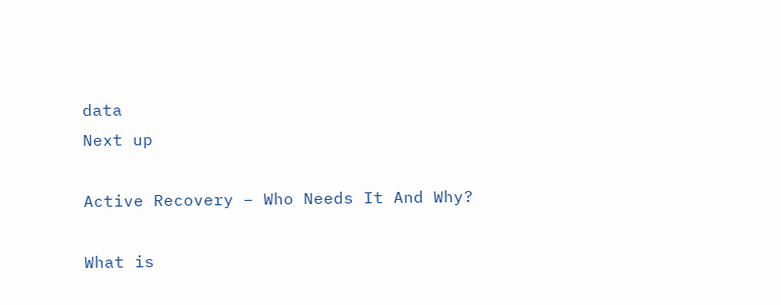data
Next up

Active Recovery – Who Needs It And Why?

What is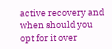active recovery and when should you opt for it over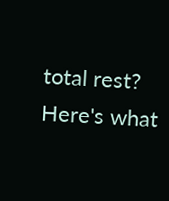total rest? Here's what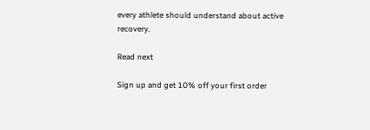every athlete should understand about active recovery.

Read next

Sign up and get 10% off your first order